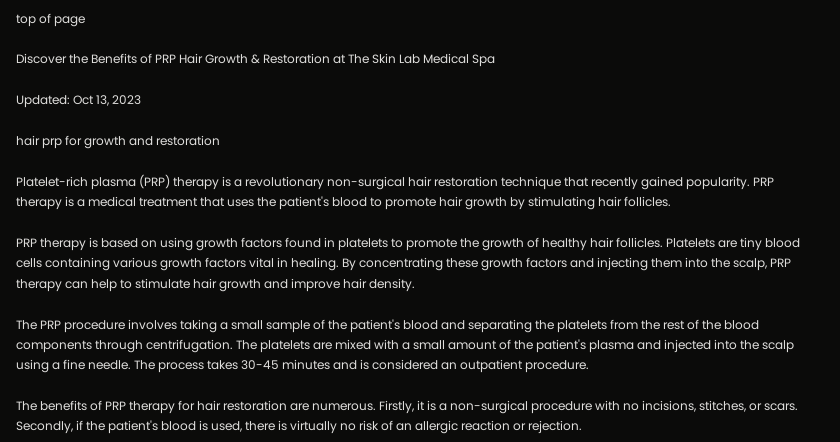top of page

Discover the Benefits of PRP Hair Growth & Restoration at The Skin Lab Medical Spa

Updated: Oct 13, 2023

hair prp for growth and restoration

Platelet-rich plasma (PRP) therapy is a revolutionary non-surgical hair restoration technique that recently gained popularity. PRP therapy is a medical treatment that uses the patient's blood to promote hair growth by stimulating hair follicles.

PRP therapy is based on using growth factors found in platelets to promote the growth of healthy hair follicles. Platelets are tiny blood cells containing various growth factors vital in healing. By concentrating these growth factors and injecting them into the scalp, PRP therapy can help to stimulate hair growth and improve hair density.

The PRP procedure involves taking a small sample of the patient's blood and separating the platelets from the rest of the blood components through centrifugation. The platelets are mixed with a small amount of the patient's plasma and injected into the scalp using a fine needle. The process takes 30-45 minutes and is considered an outpatient procedure.

The benefits of PRP therapy for hair restoration are numerous. Firstly, it is a non-surgical procedure with no incisions, stitches, or scars. Secondly, if the patient's blood is used, there is virtually no risk of an allergic reaction or rejection.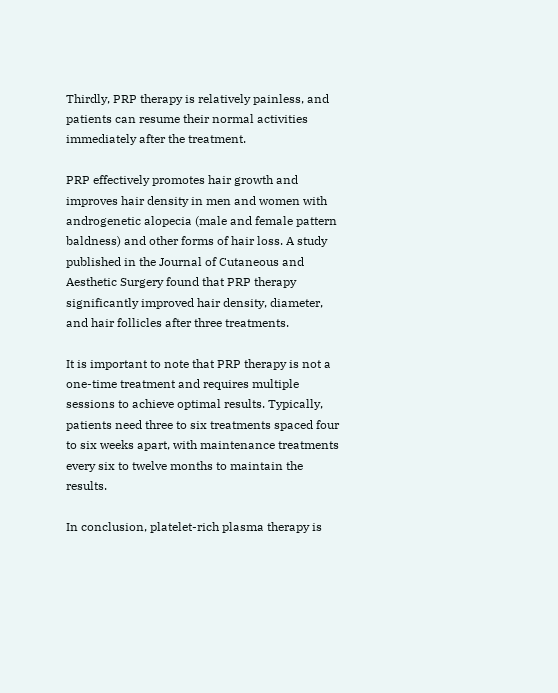Thirdly, PRP therapy is relatively painless, and patients can resume their normal activities immediately after the treatment.

PRP effectively promotes hair growth and improves hair density in men and women with androgenetic alopecia (male and female pattern baldness) and other forms of hair loss. A study published in the Journal of Cutaneous and Aesthetic Surgery found that PRP therapy significantly improved hair density, diameter, and hair follicles after three treatments.

It is important to note that PRP therapy is not a one-time treatment and requires multiple sessions to achieve optimal results. Typically, patients need three to six treatments spaced four to six weeks apart, with maintenance treatments every six to twelve months to maintain the results.

In conclusion, platelet-rich plasma therapy is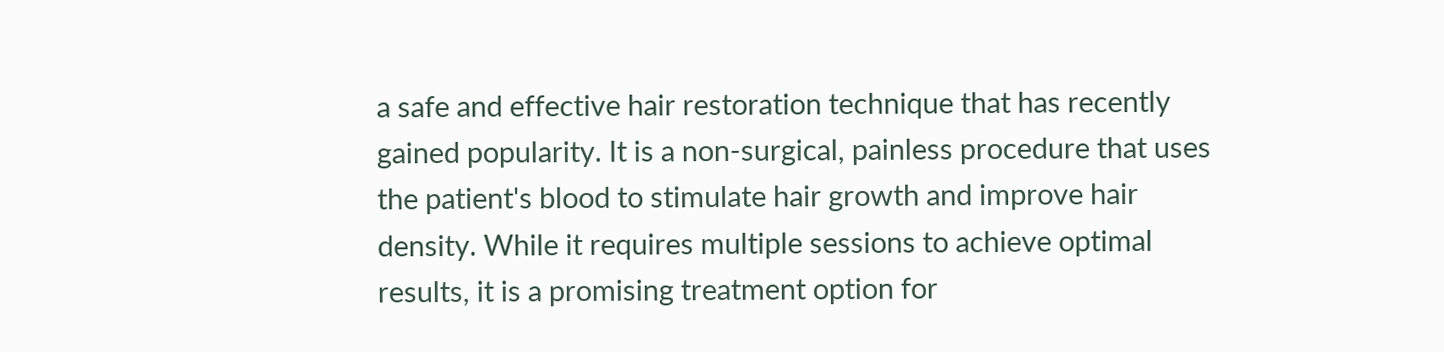a safe and effective hair restoration technique that has recently gained popularity. It is a non-surgical, painless procedure that uses the patient's blood to stimulate hair growth and improve hair density. While it requires multiple sessions to achieve optimal results, it is a promising treatment option for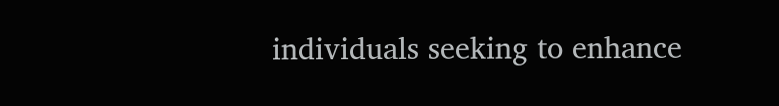individuals seeking to enhance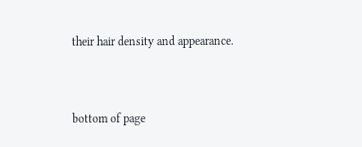their hair density and appearance.


bottom of page